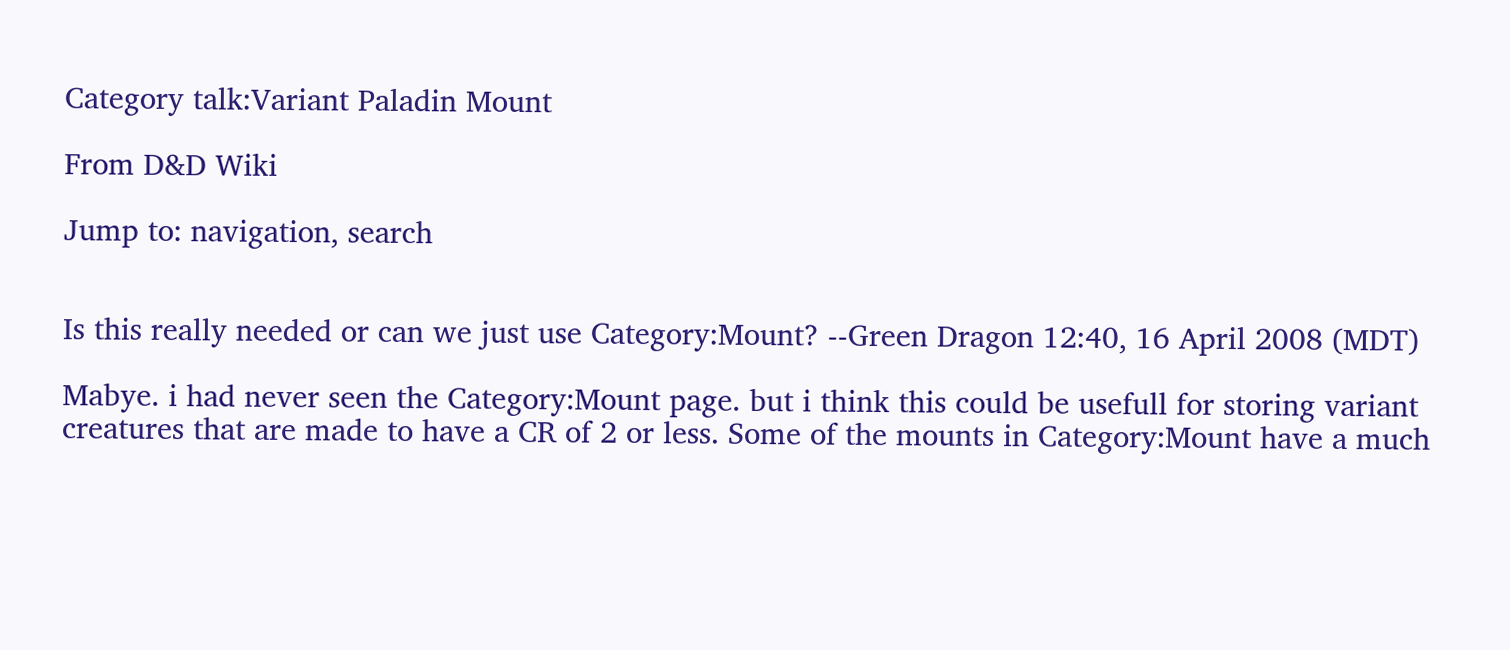Category talk:Variant Paladin Mount

From D&D Wiki

Jump to: navigation, search


Is this really needed or can we just use Category:Mount? --Green Dragon 12:40, 16 April 2008 (MDT)

Mabye. i had never seen the Category:Mount page. but i think this could be usefull for storing variant creatures that are made to have a CR of 2 or less. Some of the mounts in Category:Mount have a much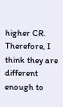higher CR. Therefore, I think they are different enough to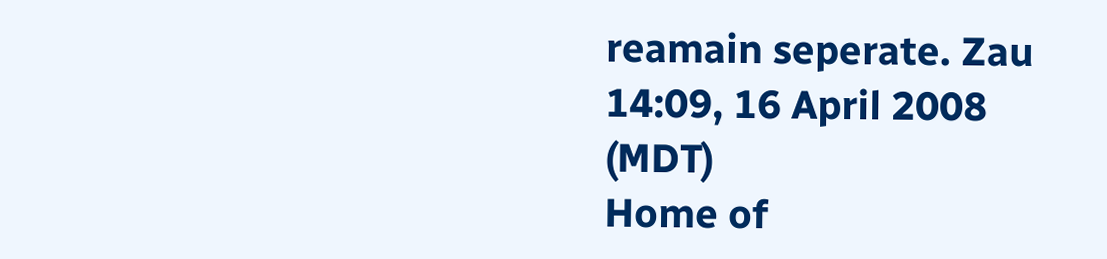reamain seperate. Zau 14:09, 16 April 2008 (MDT)
Home of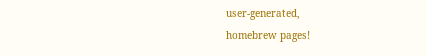user-generated,
homebrew pages!